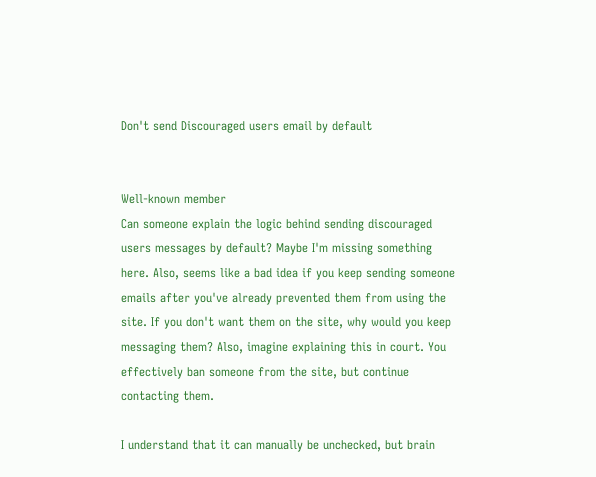Don't send Discouraged users email by default


Well-known member
Can someone explain the logic behind sending discouraged users messages by default? Maybe I'm missing something here. Also, seems like a bad idea if you keep sending someone emails after you've already prevented them from using the site. If you don't want them on the site, why would you keep messaging them? Also, imagine explaining this in court. You effectively ban someone from the site, but continue contacting them.

I understand that it can manually be unchecked, but brain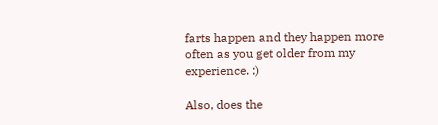farts happen and they happen more often as you get older from my experience. :)

Also, does the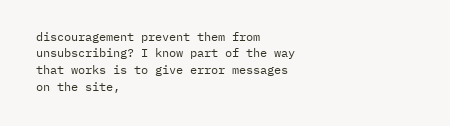discouragement prevent them from unsubscribing? I know part of the way that works is to give error messages on the site,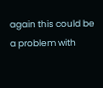again this could be a problem with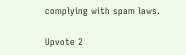complying with spam laws.

Upvote 2